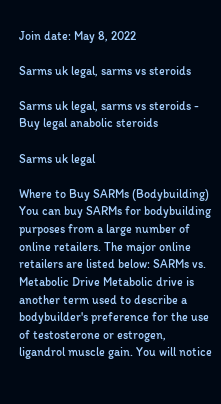Join date: May 8, 2022

Sarms uk legal, sarms vs steroids

Sarms uk legal, sarms vs steroids - Buy legal anabolic steroids

Sarms uk legal

Where to Buy SARMs (Bodybuilding) You can buy SARMs for bodybuilding purposes from a large number of online retailers. The major online retailers are listed below: SARMs vs. Metabolic Drive Metabolic drive is another term used to describe a bodybuilder's preference for the use of testosterone or estrogen, ligandrol muscle gain. You will notice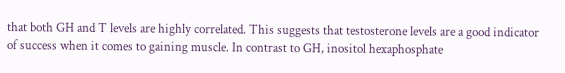that both GH and T levels are highly correlated. This suggests that testosterone levels are a good indicator of success when it comes to gaining muscle. In contrast to GH, inositol hexaphosphate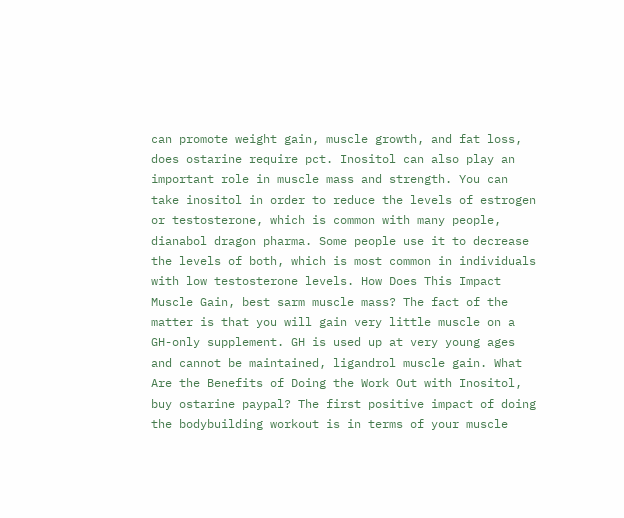can promote weight gain, muscle growth, and fat loss, does ostarine require pct. Inositol can also play an important role in muscle mass and strength. You can take inositol in order to reduce the levels of estrogen or testosterone, which is common with many people, dianabol dragon pharma. Some people use it to decrease the levels of both, which is most common in individuals with low testosterone levels. How Does This Impact Muscle Gain, best sarm muscle mass? The fact of the matter is that you will gain very little muscle on a GH-only supplement. GH is used up at very young ages and cannot be maintained, ligandrol muscle gain. What Are the Benefits of Doing the Work Out with Inositol, buy ostarine paypal? The first positive impact of doing the bodybuilding workout is in terms of your muscle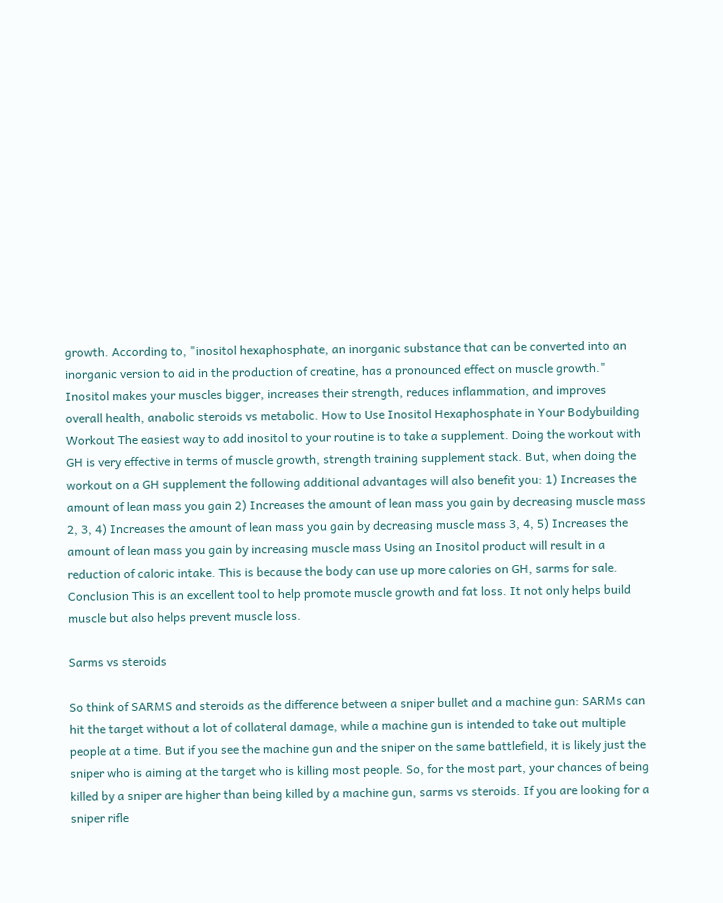growth. According to, "inositol hexaphosphate, an inorganic substance that can be converted into an inorganic version to aid in the production of creatine, has a pronounced effect on muscle growth." Inositol makes your muscles bigger, increases their strength, reduces inflammation, and improves overall health, anabolic steroids vs metabolic. How to Use Inositol Hexaphosphate in Your Bodybuilding Workout The easiest way to add inositol to your routine is to take a supplement. Doing the workout with GH is very effective in terms of muscle growth, strength training supplement stack. But, when doing the workout on a GH supplement the following additional advantages will also benefit you: 1) Increases the amount of lean mass you gain 2) Increases the amount of lean mass you gain by decreasing muscle mass 2, 3, 4) Increases the amount of lean mass you gain by decreasing muscle mass 3, 4, 5) Increases the amount of lean mass you gain by increasing muscle mass Using an Inositol product will result in a reduction of caloric intake. This is because the body can use up more calories on GH, sarms for sale. Conclusion This is an excellent tool to help promote muscle growth and fat loss. It not only helps build muscle but also helps prevent muscle loss.

Sarms vs steroids

So think of SARMS and steroids as the difference between a sniper bullet and a machine gun: SARMs can hit the target without a lot of collateral damage, while a machine gun is intended to take out multiple people at a time. But if you see the machine gun and the sniper on the same battlefield, it is likely just the sniper who is aiming at the target who is killing most people. So, for the most part, your chances of being killed by a sniper are higher than being killed by a machine gun, sarms vs steroids. If you are looking for a sniper rifle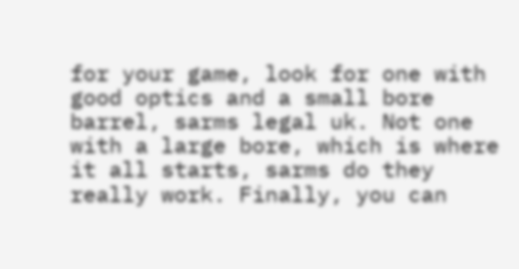for your game, look for one with good optics and a small bore barrel, sarms legal uk. Not one with a large bore, which is where it all starts, sarms do they really work. Finally, you can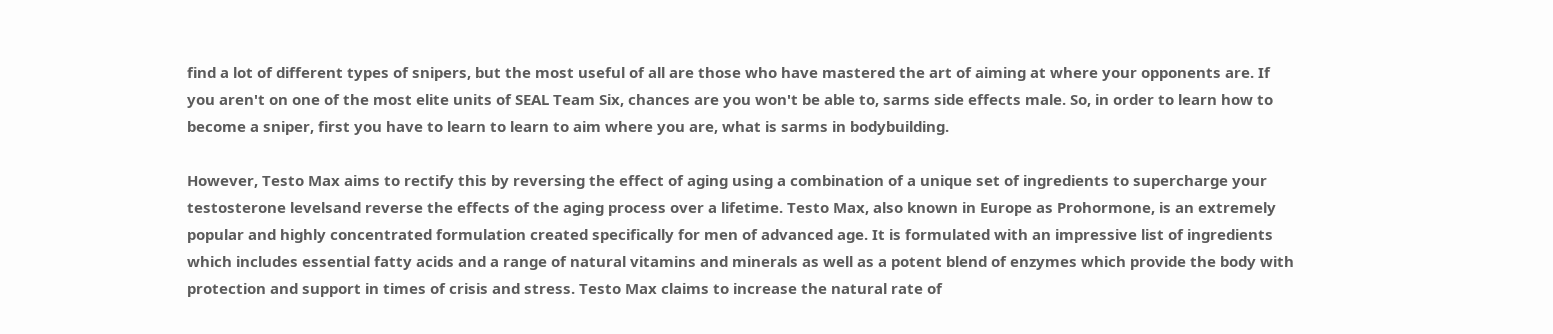find a lot of different types of snipers, but the most useful of all are those who have mastered the art of aiming at where your opponents are. If you aren't on one of the most elite units of SEAL Team Six, chances are you won't be able to, sarms side effects male. So, in order to learn how to become a sniper, first you have to learn to learn to aim where you are, what is sarms in bodybuilding.

However, Testo Max aims to rectify this by reversing the effect of aging using a combination of a unique set of ingredients to supercharge your testosterone levelsand reverse the effects of the aging process over a lifetime. Testo Max, also known in Europe as Prohormone, is an extremely popular and highly concentrated formulation created specifically for men of advanced age. It is formulated with an impressive list of ingredients which includes essential fatty acids and a range of natural vitamins and minerals as well as a potent blend of enzymes which provide the body with protection and support in times of crisis and stress. Testo Max claims to increase the natural rate of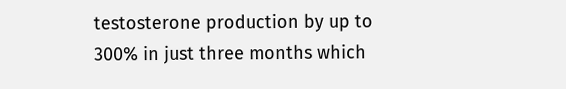testosterone production by up to 300% in just three months which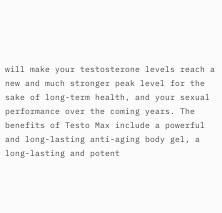will make your testosterone levels reach a new and much stronger peak level for the sake of long-term health, and your sexual performance over the coming years. The benefits of Testo Max include a powerful and long-lasting anti-aging body gel, a long-lasting and potent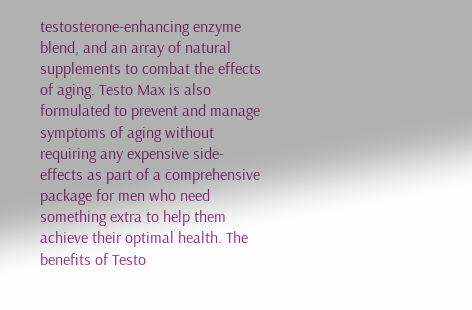testosterone-enhancing enzyme blend, and an array of natural supplements to combat the effects of aging. Testo Max is also formulated to prevent and manage symptoms of aging without requiring any expensive side-effects as part of a comprehensive package for men who need something extra to help them achieve their optimal health. The benefits of Testo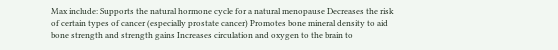Max include: Supports the natural hormone cycle for a natural menopause Decreases the risk of certain types of cancer (especially prostate cancer) Promotes bone mineral density to aid bone strength and strength gains Increases circulation and oxygen to the brain to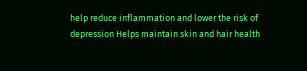help reduce inflammation and lower the risk of depression Helps maintain skin and hair health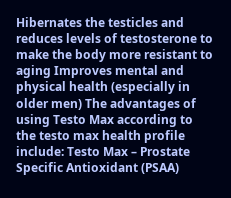Hibernates the testicles and reduces levels of testosterone to make the body more resistant to aging Improves mental and physical health (especially in older men) The advantages of using Testo Max according to the testo max health profile include: Testo Max – Prostate Specific Antioxidant (PSAA)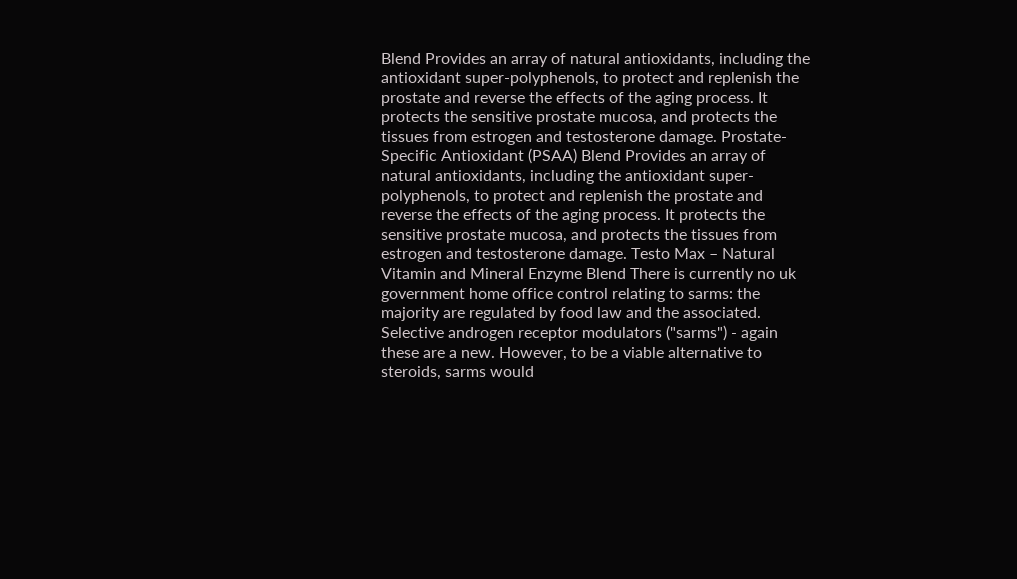Blend Provides an array of natural antioxidants, including the antioxidant super-polyphenols, to protect and replenish the prostate and reverse the effects of the aging process. It protects the sensitive prostate mucosa, and protects the tissues from estrogen and testosterone damage. Prostate-Specific Antioxidant (PSAA) Blend Provides an array of natural antioxidants, including the antioxidant super-polyphenols, to protect and replenish the prostate and reverse the effects of the aging process. It protects the sensitive prostate mucosa, and protects the tissues from estrogen and testosterone damage. Testo Max – Natural Vitamin and Mineral Enzyme Blend There is currently no uk government home office control relating to sarms: the majority are regulated by food law and the associated. Selective androgen receptor modulators ("sarms") - again these are a new. However, to be a viable alternative to steroids, sarms would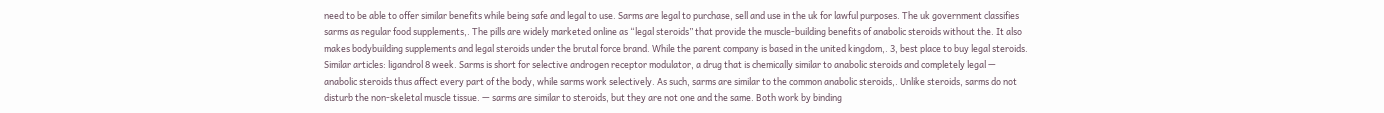need to be able to offer similar benefits while being safe and legal to use. Sarms are legal to purchase, sell and use in the uk for lawful purposes. The uk government classifies sarms as regular food supplements,. The pills are widely marketed online as “legal steroids” that provide the muscle-building benefits of anabolic steroids without the. It also makes bodybuilding supplements and legal steroids under the brutal force brand. While the parent company is based in the united kingdom,. 3, best place to buy legal steroids. Similar articles: ligandrol 8 week. Sarms is short for selective androgen receptor modulator, a drug that is chemically similar to anabolic steroids and completely legal — anabolic steroids thus affect every part of the body, while sarms work selectively. As such, sarms are similar to the common anabolic steroids,. Unlike steroids, sarms do not disturb the non-skeletal muscle tissue. — sarms are similar to steroids, but they are not one and the same. Both work by binding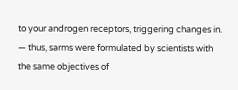to your androgen receptors, triggering changes in. — thus, sarms were formulated by scientists with the same objectives of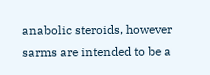anabolic steroids, however sarms are intended to be a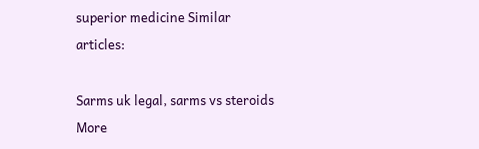superior medicine Similar articles:

Sarms uk legal, sarms vs steroids
More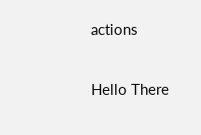actions

Hello There